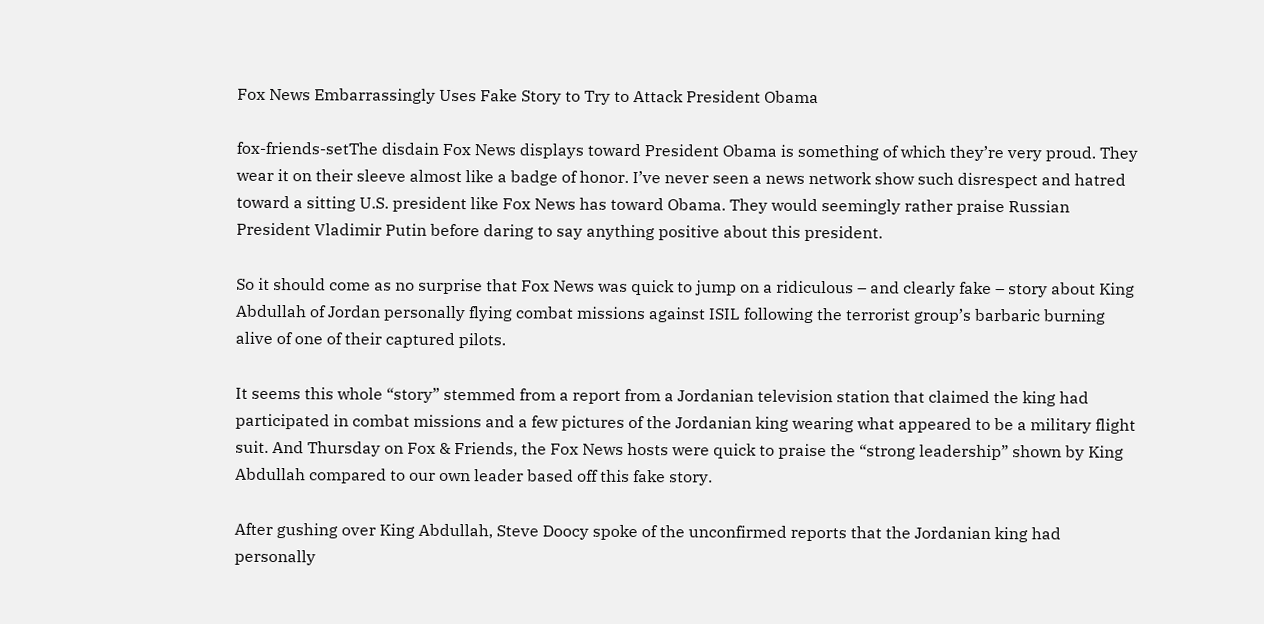Fox News Embarrassingly Uses Fake Story to Try to Attack President Obama

fox-friends-setThe disdain Fox News displays toward President Obama is something of which they’re very proud. They wear it on their sleeve almost like a badge of honor. I’ve never seen a news network show such disrespect and hatred toward a sitting U.S. president like Fox News has toward Obama. They would seemingly rather praise Russian President Vladimir Putin before daring to say anything positive about this president.

So it should come as no surprise that Fox News was quick to jump on a ridiculous – and clearly fake – story about King Abdullah of Jordan personally flying combat missions against ISIL following the terrorist group’s barbaric burning alive of one of their captured pilots.

It seems this whole “story” stemmed from a report from a Jordanian television station that claimed the king had participated in combat missions and a few pictures of the Jordanian king wearing what appeared to be a military flight suit. And Thursday on Fox & Friends, the Fox News hosts were quick to praise the “strong leadership” shown by King Abdullah compared to our own leader based off this fake story.

After gushing over King Abdullah, Steve Doocy spoke of the unconfirmed reports that the Jordanian king had personally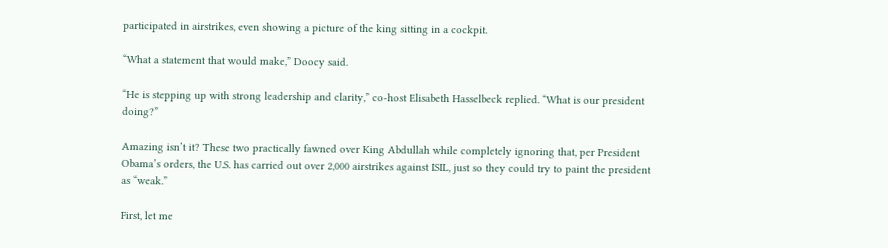participated in airstrikes, even showing a picture of the king sitting in a cockpit.

“What a statement that would make,” Doocy said.

“He is stepping up with strong leadership and clarity,” co-host Elisabeth Hasselbeck replied. “What is our president doing?”

Amazing isn’t it? These two practically fawned over King Abdullah while completely ignoring that, per President Obama’s orders, the U.S. has carried out over 2,000 airstrikes against ISIL, just so they could try to paint the president as “weak.”

First, let me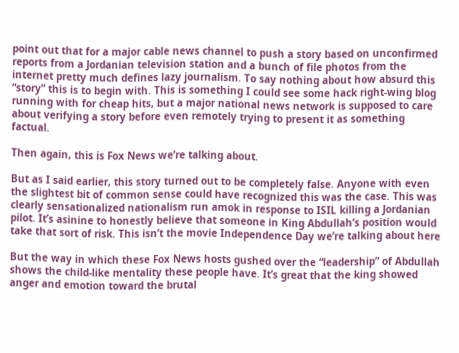point out that for a major cable news channel to push a story based on unconfirmed reports from a Jordanian television station and a bunch of file photos from the internet pretty much defines lazy journalism. To say nothing about how absurd this “story” this is to begin with. This is something I could see some hack right-wing blog running with for cheap hits, but a major national news network is supposed to care about verifying a story before even remotely trying to present it as something factual.

Then again, this is Fox News we’re talking about.

But as I said earlier, this story turned out to be completely false. Anyone with even the slightest bit of common sense could have recognized this was the case. This was clearly sensationalized nationalism run amok in response to ISIL killing a Jordanian pilot. It’s asinine to honestly believe that someone in King Abdullah’s position would take that sort of risk. This isn’t the movie Independence Day we’re talking about here

But the way in which these Fox News hosts gushed over the “leadership” of Abdullah shows the child-like mentality these people have. It’s great that the king showed anger and emotion toward the brutal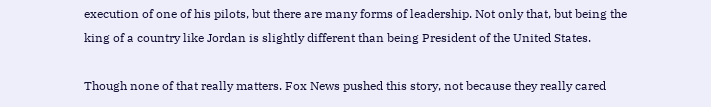execution of one of his pilots, but there are many forms of leadership. Not only that, but being the king of a country like Jordan is slightly different than being President of the United States.

Though none of that really matters. Fox News pushed this story, not because they really cared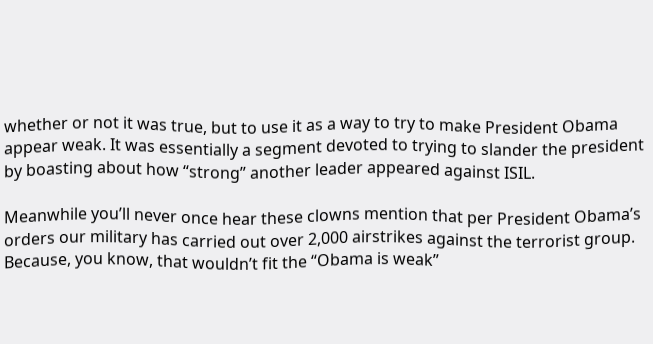whether or not it was true, but to use it as a way to try to make President Obama appear weak. It was essentially a segment devoted to trying to slander the president by boasting about how “strong” another leader appeared against ISIL.

Meanwhile you’ll never once hear these clowns mention that per President Obama’s orders our military has carried out over 2,000 airstrikes against the terrorist group. Because, you know, that wouldn’t fit the “Obama is weak”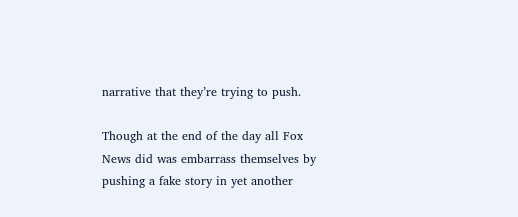narrative that they’re trying to push.

Though at the end of the day all Fox News did was embarrass themselves by pushing a fake story in yet another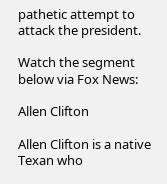pathetic attempt to attack the president.

Watch the segment below via Fox News:

Allen Clifton

Allen Clifton is a native Texan who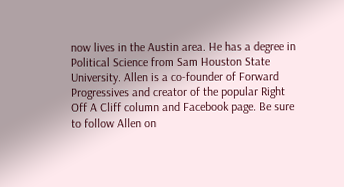now lives in the Austin area. He has a degree in Political Science from Sam Houston State University. Allen is a co-founder of Forward Progressives and creator of the popular Right Off A Cliff column and Facebook page. Be sure to follow Allen on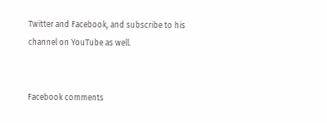Twitter and Facebook, and subscribe to his channel on YouTube as well.


Facebook comments